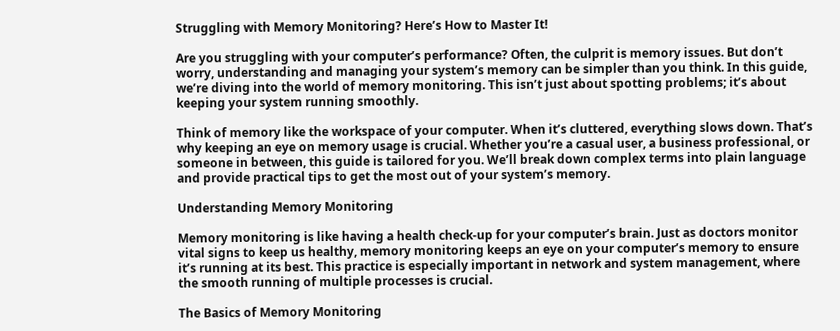Struggling with Memory Monitoring? Here’s How to Master It!

Are you struggling with your computer’s performance? Often, the culprit is memory issues. But don’t worry, understanding and managing your system’s memory can be simpler than you think. In this guide, we’re diving into the world of memory monitoring. This isn’t just about spotting problems; it’s about keeping your system running smoothly.

Think of memory like the workspace of your computer. When it’s cluttered, everything slows down. That’s why keeping an eye on memory usage is crucial. Whether you’re a casual user, a business professional, or someone in between, this guide is tailored for you. We’ll break down complex terms into plain language and provide practical tips to get the most out of your system’s memory.

Understanding Memory Monitoring

Memory monitoring is like having a health check-up for your computer’s brain. Just as doctors monitor vital signs to keep us healthy, memory monitoring keeps an eye on your computer’s memory to ensure it’s running at its best. This practice is especially important in network and system management, where the smooth running of multiple processes is crucial.

The Basics of Memory Monitoring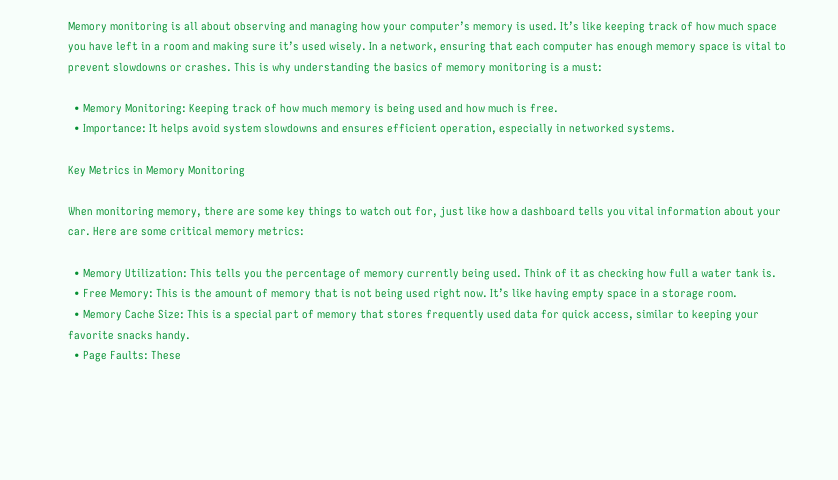Memory monitoring is all about observing and managing how your computer’s memory is used. It’s like keeping track of how much space you have left in a room and making sure it’s used wisely. In a network, ensuring that each computer has enough memory space is vital to prevent slowdowns or crashes. This is why understanding the basics of memory monitoring is a must:

  • Memory Monitoring: Keeping track of how much memory is being used and how much is free.
  • Importance: It helps avoid system slowdowns and ensures efficient operation, especially in networked systems.

Key Metrics in Memory Monitoring

When monitoring memory, there are some key things to watch out for, just like how a dashboard tells you vital information about your car. Here are some critical memory metrics:

  • Memory Utilization: This tells you the percentage of memory currently being used. Think of it as checking how full a water tank is.
  • Free Memory: This is the amount of memory that is not being used right now. It’s like having empty space in a storage room.
  • Memory Cache Size: This is a special part of memory that stores frequently used data for quick access, similar to keeping your favorite snacks handy.
  • Page Faults: These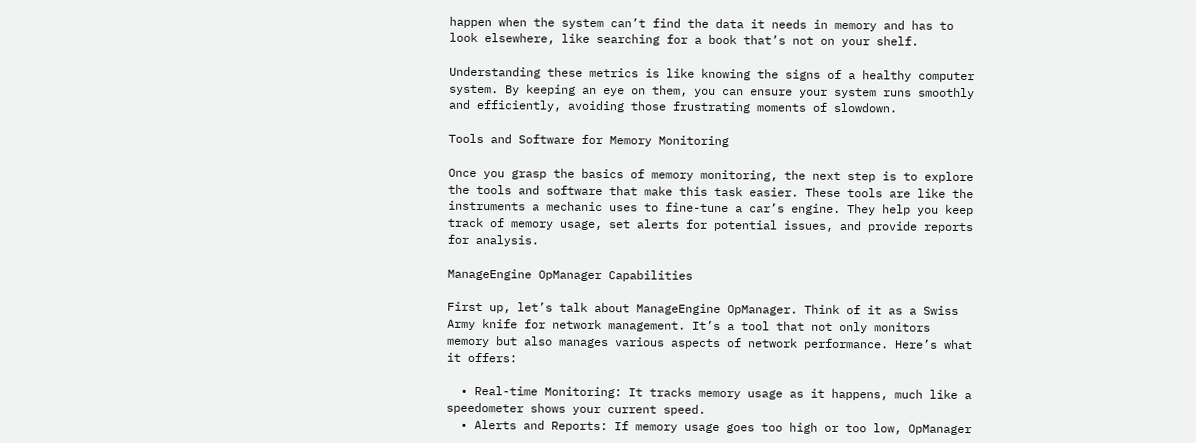happen when the system can’t find the data it needs in memory and has to look elsewhere, like searching for a book that’s not on your shelf.

Understanding these metrics is like knowing the signs of a healthy computer system. By keeping an eye on them, you can ensure your system runs smoothly and efficiently, avoiding those frustrating moments of slowdown.

Tools and Software for Memory Monitoring

Once you grasp the basics of memory monitoring, the next step is to explore the tools and software that make this task easier. These tools are like the instruments a mechanic uses to fine-tune a car’s engine. They help you keep track of memory usage, set alerts for potential issues, and provide reports for analysis.

ManageEngine OpManager Capabilities

First up, let’s talk about ManageEngine OpManager. Think of it as a Swiss Army knife for network management. It’s a tool that not only monitors memory but also manages various aspects of network performance. Here’s what it offers:

  • Real-time Monitoring: It tracks memory usage as it happens, much like a speedometer shows your current speed.
  • Alerts and Reports: If memory usage goes too high or too low, OpManager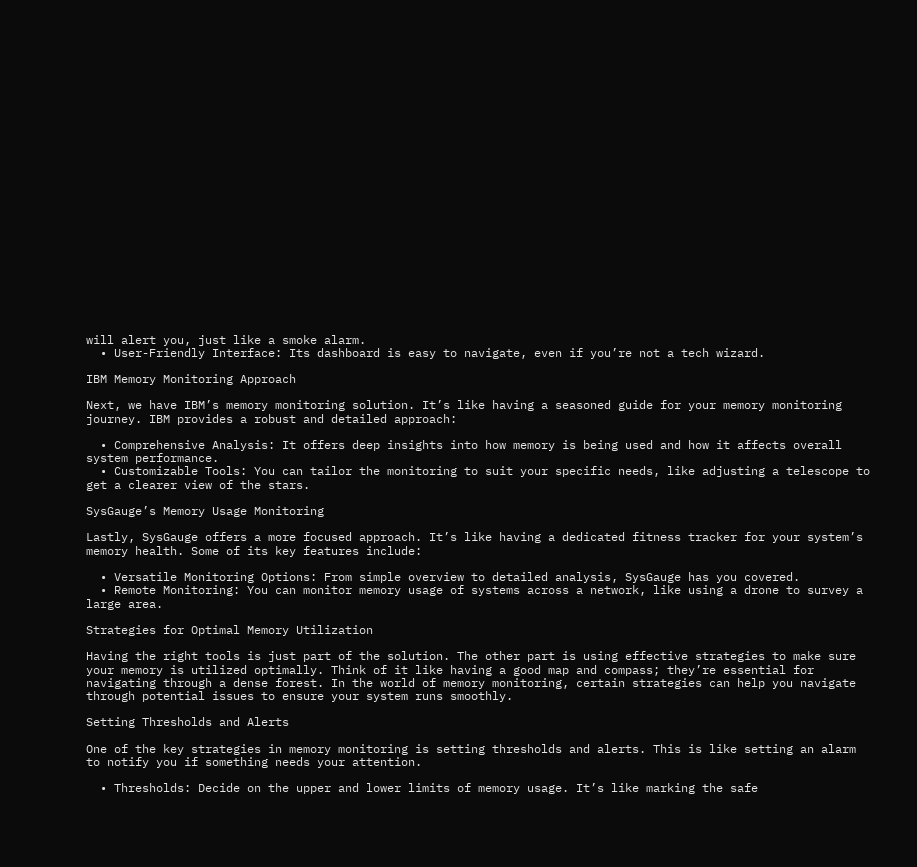will alert you, just like a smoke alarm.
  • User-Friendly Interface: Its dashboard is easy to navigate, even if you’re not a tech wizard.

IBM Memory Monitoring Approach

Next, we have IBM’s memory monitoring solution. It’s like having a seasoned guide for your memory monitoring journey. IBM provides a robust and detailed approach:

  • Comprehensive Analysis: It offers deep insights into how memory is being used and how it affects overall system performance.
  • Customizable Tools: You can tailor the monitoring to suit your specific needs, like adjusting a telescope to get a clearer view of the stars.

SysGauge’s Memory Usage Monitoring

Lastly, SysGauge offers a more focused approach. It’s like having a dedicated fitness tracker for your system’s memory health. Some of its key features include:

  • Versatile Monitoring Options: From simple overview to detailed analysis, SysGauge has you covered.
  • Remote Monitoring: You can monitor memory usage of systems across a network, like using a drone to survey a large area.

Strategies for Optimal Memory Utilization

Having the right tools is just part of the solution. The other part is using effective strategies to make sure your memory is utilized optimally. Think of it like having a good map and compass; they’re essential for navigating through a dense forest. In the world of memory monitoring, certain strategies can help you navigate through potential issues to ensure your system runs smoothly.

Setting Thresholds and Alerts

One of the key strategies in memory monitoring is setting thresholds and alerts. This is like setting an alarm to notify you if something needs your attention.

  • Thresholds: Decide on the upper and lower limits of memory usage. It’s like marking the safe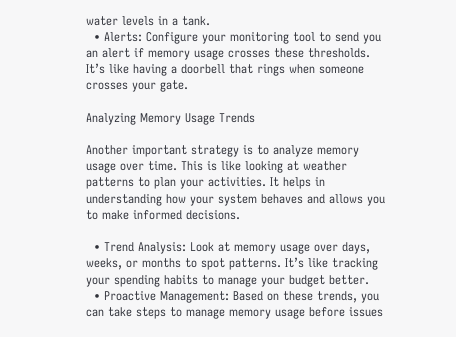water levels in a tank.
  • Alerts: Configure your monitoring tool to send you an alert if memory usage crosses these thresholds. It’s like having a doorbell that rings when someone crosses your gate.

Analyzing Memory Usage Trends

Another important strategy is to analyze memory usage over time. This is like looking at weather patterns to plan your activities. It helps in understanding how your system behaves and allows you to make informed decisions.

  • Trend Analysis: Look at memory usage over days, weeks, or months to spot patterns. It’s like tracking your spending habits to manage your budget better.
  • Proactive Management: Based on these trends, you can take steps to manage memory usage before issues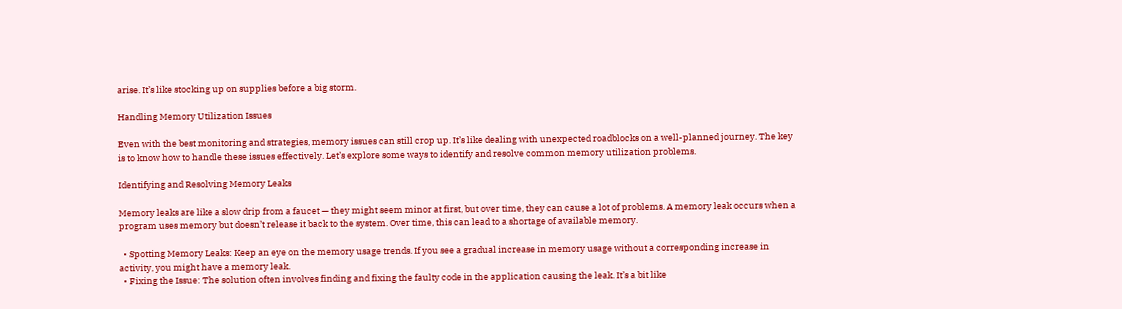arise. It’s like stocking up on supplies before a big storm.

Handling Memory Utilization Issues

Even with the best monitoring and strategies, memory issues can still crop up. It’s like dealing with unexpected roadblocks on a well-planned journey. The key is to know how to handle these issues effectively. Let’s explore some ways to identify and resolve common memory utilization problems.

Identifying and Resolving Memory Leaks

Memory leaks are like a slow drip from a faucet — they might seem minor at first, but over time, they can cause a lot of problems. A memory leak occurs when a program uses memory but doesn’t release it back to the system. Over time, this can lead to a shortage of available memory.

  • Spotting Memory Leaks: Keep an eye on the memory usage trends. If you see a gradual increase in memory usage without a corresponding increase in activity, you might have a memory leak.
  • Fixing the Issue: The solution often involves finding and fixing the faulty code in the application causing the leak. It’s a bit like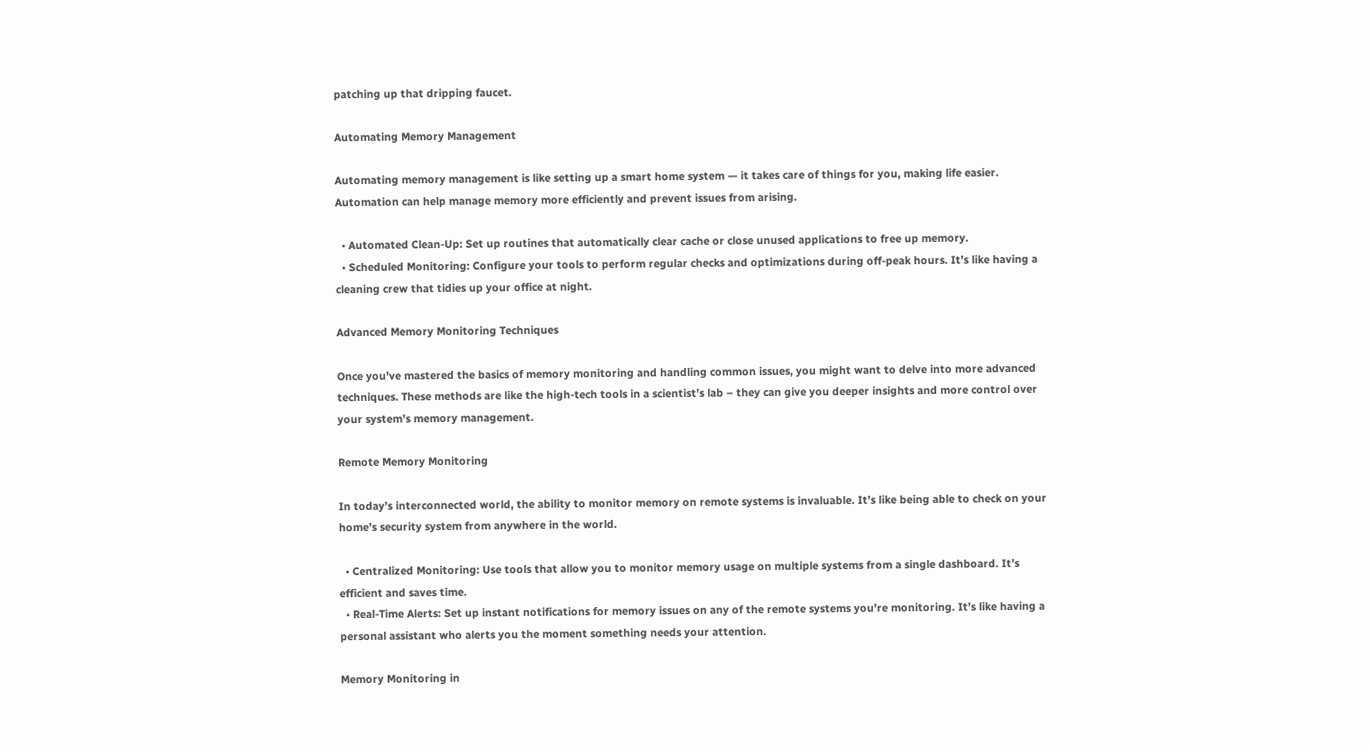patching up that dripping faucet.

Automating Memory Management

Automating memory management is like setting up a smart home system — it takes care of things for you, making life easier. Automation can help manage memory more efficiently and prevent issues from arising.

  • Automated Clean-Up: Set up routines that automatically clear cache or close unused applications to free up memory.
  • Scheduled Monitoring: Configure your tools to perform regular checks and optimizations during off-peak hours. It’s like having a cleaning crew that tidies up your office at night.

Advanced Memory Monitoring Techniques

Once you’ve mastered the basics of memory monitoring and handling common issues, you might want to delve into more advanced techniques. These methods are like the high-tech tools in a scientist’s lab – they can give you deeper insights and more control over your system’s memory management.

Remote Memory Monitoring

In today’s interconnected world, the ability to monitor memory on remote systems is invaluable. It’s like being able to check on your home’s security system from anywhere in the world.

  • Centralized Monitoring: Use tools that allow you to monitor memory usage on multiple systems from a single dashboard. It’s efficient and saves time.
  • Real-Time Alerts: Set up instant notifications for memory issues on any of the remote systems you’re monitoring. It’s like having a personal assistant who alerts you the moment something needs your attention.

Memory Monitoring in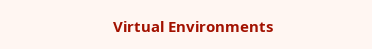Virtual Environments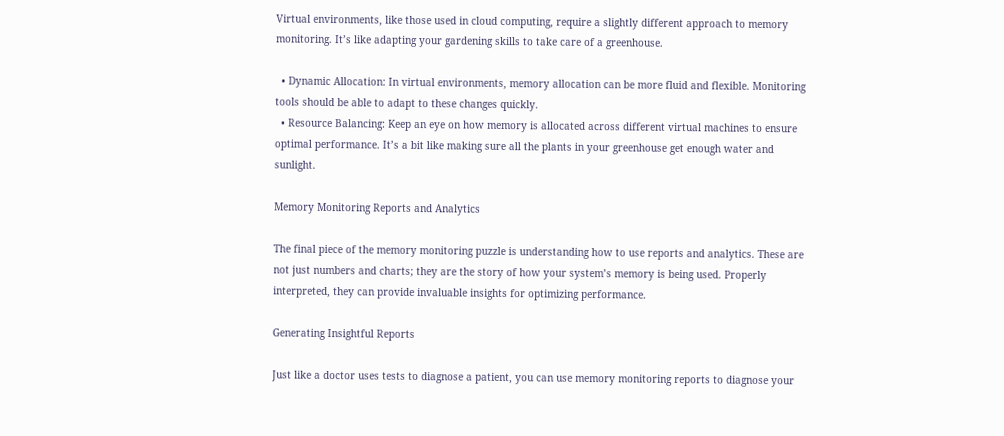Virtual environments, like those used in cloud computing, require a slightly different approach to memory monitoring. It’s like adapting your gardening skills to take care of a greenhouse.

  • Dynamic Allocation: In virtual environments, memory allocation can be more fluid and flexible. Monitoring tools should be able to adapt to these changes quickly.
  • Resource Balancing: Keep an eye on how memory is allocated across different virtual machines to ensure optimal performance. It’s a bit like making sure all the plants in your greenhouse get enough water and sunlight.

Memory Monitoring Reports and Analytics

The final piece of the memory monitoring puzzle is understanding how to use reports and analytics. These are not just numbers and charts; they are the story of how your system’s memory is being used. Properly interpreted, they can provide invaluable insights for optimizing performance.

Generating Insightful Reports

Just like a doctor uses tests to diagnose a patient, you can use memory monitoring reports to diagnose your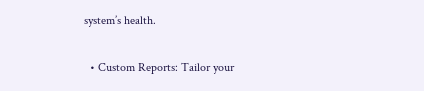system’s health.

  • Custom Reports: Tailor your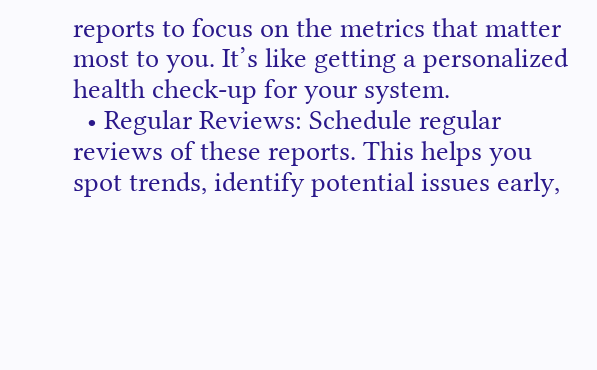reports to focus on the metrics that matter most to you. It’s like getting a personalized health check-up for your system.
  • Regular Reviews: Schedule regular reviews of these reports. This helps you spot trends, identify potential issues early,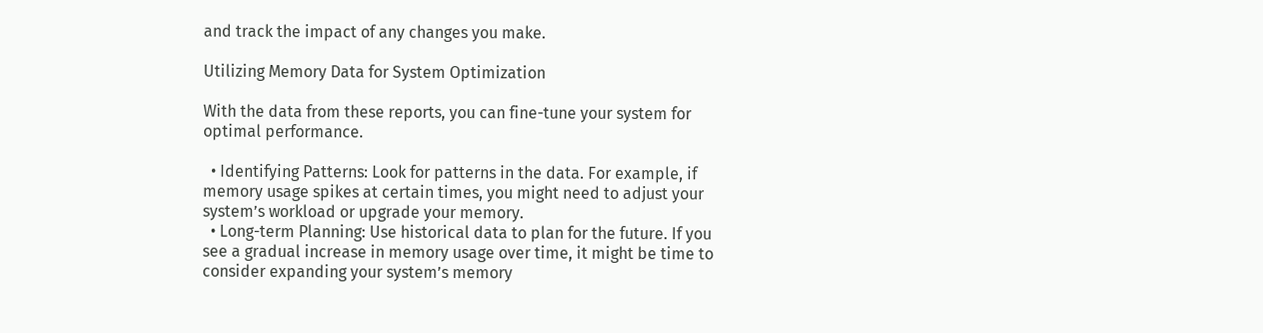and track the impact of any changes you make.

Utilizing Memory Data for System Optimization

With the data from these reports, you can fine-tune your system for optimal performance.

  • Identifying Patterns: Look for patterns in the data. For example, if memory usage spikes at certain times, you might need to adjust your system’s workload or upgrade your memory.
  • Long-term Planning: Use historical data to plan for the future. If you see a gradual increase in memory usage over time, it might be time to consider expanding your system’s memory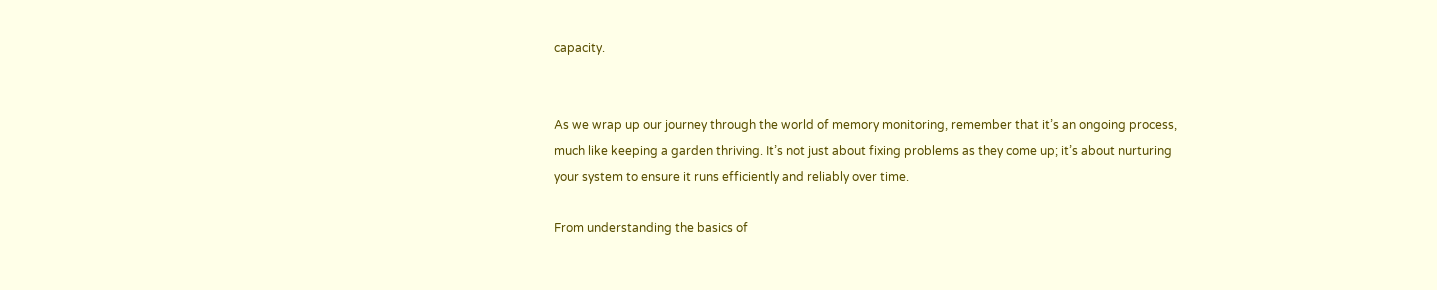capacity.


As we wrap up our journey through the world of memory monitoring, remember that it’s an ongoing process, much like keeping a garden thriving. It’s not just about fixing problems as they come up; it’s about nurturing your system to ensure it runs efficiently and reliably over time.

From understanding the basics of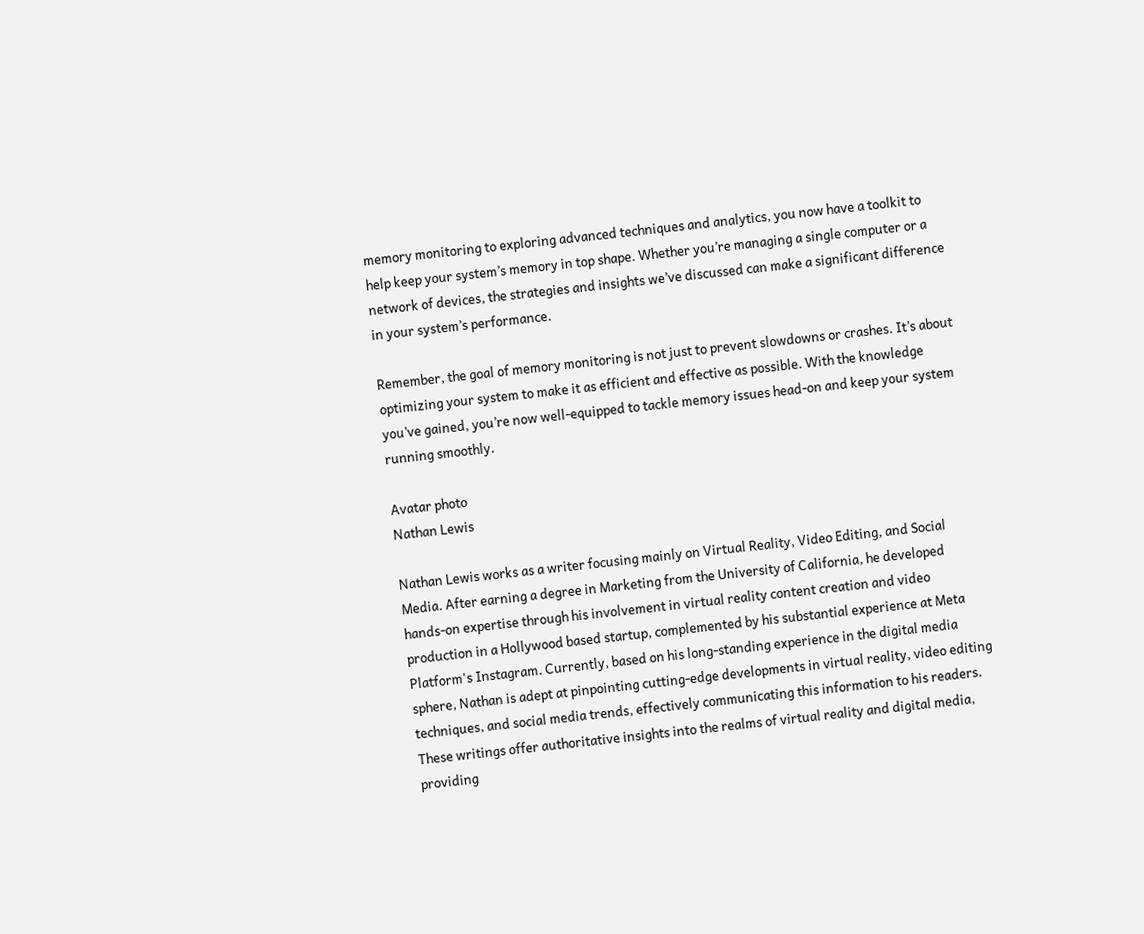memory monitoring to exploring advanced techniques and analytics, you now have a toolkit to help keep your system’s memory in top shape. Whether you’re managing a single computer or a network of devices, the strategies and insights we’ve discussed can make a significant difference in your system’s performance.

Remember, the goal of memory monitoring is not just to prevent slowdowns or crashes. It’s about optimizing your system to make it as efficient and effective as possible. With the knowledge you’ve gained, you’re now well-equipped to tackle memory issues head-on and keep your system running smoothly.

Avatar photo
Nathan Lewis

Nathan Lewis works as a writer focusing mainly on Virtual Reality, Video Editing, and Social Media. After earning a degree in Marketing from the University of California, he developed hands-on expertise through his involvement in virtual reality content creation and video production in a Hollywood based startup, complemented by his substantial experience at Meta Platform's Instagram. Currently, based on his long-standing experience in the digital media sphere, Nathan is adept at pinpointing cutting-edge developments in virtual reality, video editing techniques, and social media trends, effectively communicating this information to his readers. These writings offer authoritative insights into the realms of virtual reality and digital media, providing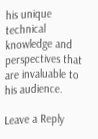his unique technical knowledge and perspectives that are invaluable to his audience.

Leave a Reply